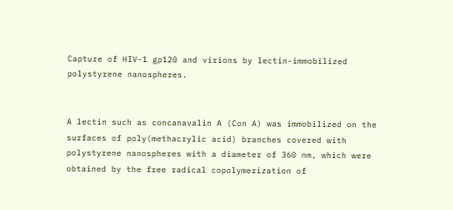Capture of HIV-1 gp120 and virions by lectin-immobilized polystyrene nanospheres.


A lectin such as concanavalin A (Con A) was immobilized on the surfaces of poly(methacrylic acid) branches covered with polystyrene nanospheres with a diameter of 360 nm, which were obtained by the free radical copolymerization of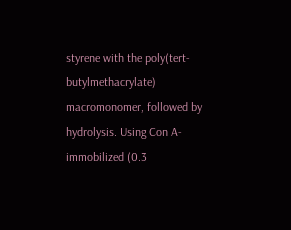styrene with the poly(tert-butylmethacrylate) macromonomer, followed by hydrolysis. Using Con A-immobilized (0.3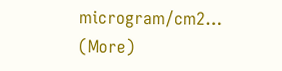microgram/cm2… (More)